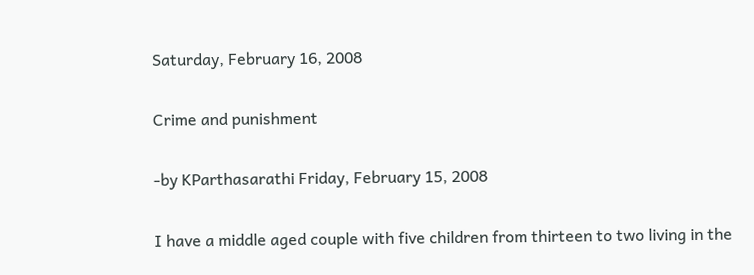Saturday, February 16, 2008

Crime and punishment

-by KParthasarathi Friday, February 15, 2008

I have a middle aged couple with five children from thirteen to two living in the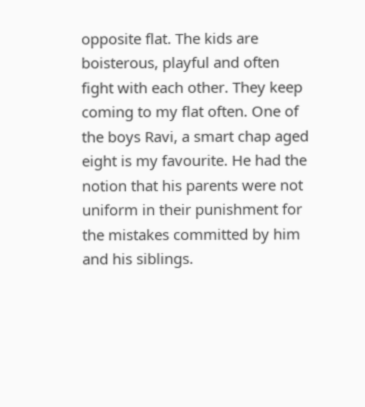opposite flat. The kids are boisterous, playful and often fight with each other. They keep coming to my flat often. One of the boys Ravi, a smart chap aged eight is my favourite. He had the notion that his parents were not uniform in their punishment for the mistakes committed by him and his siblings.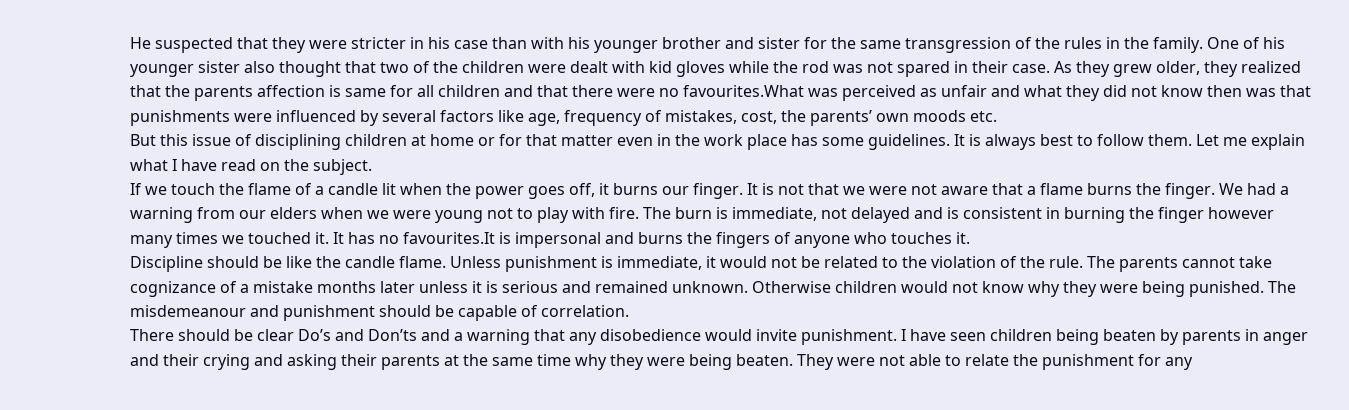He suspected that they were stricter in his case than with his younger brother and sister for the same transgression of the rules in the family. One of his younger sister also thought that two of the children were dealt with kid gloves while the rod was not spared in their case. As they grew older, they realized that the parents affection is same for all children and that there were no favourites.What was perceived as unfair and what they did not know then was that punishments were influenced by several factors like age, frequency of mistakes, cost, the parents’ own moods etc.
But this issue of disciplining children at home or for that matter even in the work place has some guidelines. It is always best to follow them. Let me explain what I have read on the subject.
If we touch the flame of a candle lit when the power goes off, it burns our finger. It is not that we were not aware that a flame burns the finger. We had a warning from our elders when we were young not to play with fire. The burn is immediate, not delayed and is consistent in burning the finger however many times we touched it. It has no favourites.It is impersonal and burns the fingers of anyone who touches it.
Discipline should be like the candle flame. Unless punishment is immediate, it would not be related to the violation of the rule. The parents cannot take cognizance of a mistake months later unless it is serious and remained unknown. Otherwise children would not know why they were being punished. The misdemeanour and punishment should be capable of correlation.
There should be clear Do’s and Don’ts and a warning that any disobedience would invite punishment. I have seen children being beaten by parents in anger and their crying and asking their parents at the same time why they were being beaten. They were not able to relate the punishment for any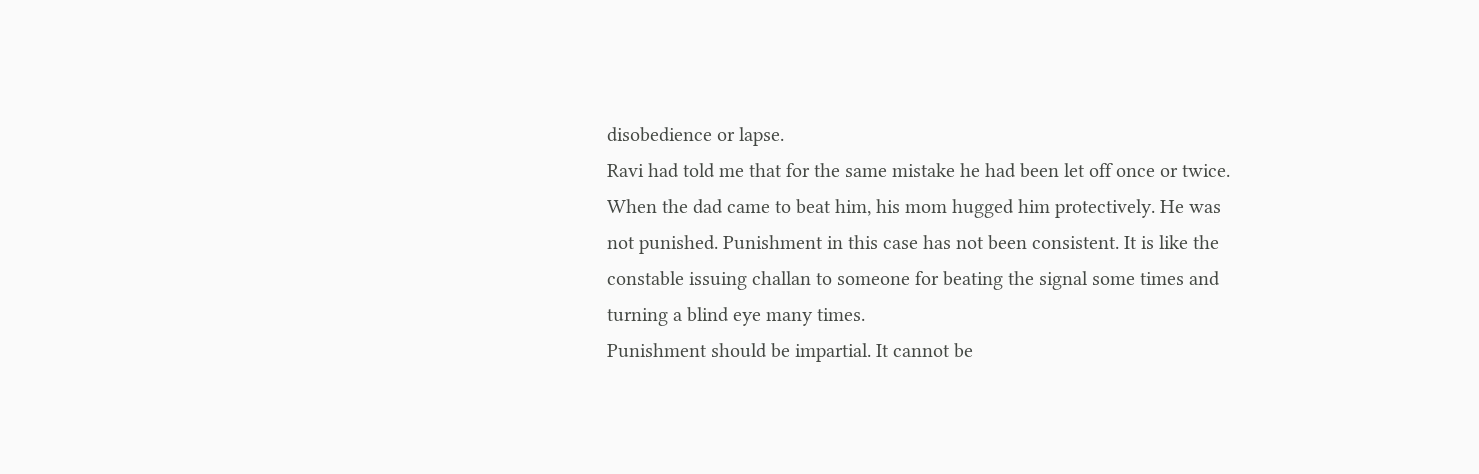disobedience or lapse.
Ravi had told me that for the same mistake he had been let off once or twice. When the dad came to beat him, his mom hugged him protectively. He was not punished. Punishment in this case has not been consistent. It is like the constable issuing challan to someone for beating the signal some times and turning a blind eye many times.
Punishment should be impartial. It cannot be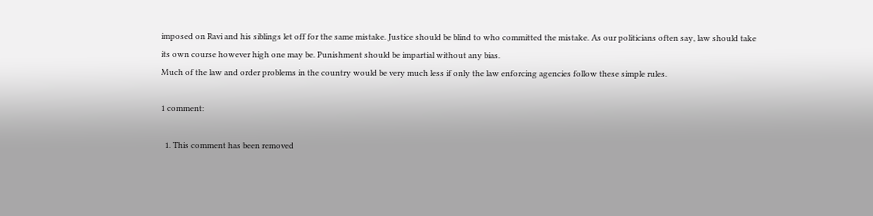imposed on Ravi and his siblings let off for the same mistake. Justice should be blind to who committed the mistake. As our politicians often say, law should take its own course however high one may be. Punishment should be impartial without any bias.
Much of the law and order problems in the country would be very much less if only the law enforcing agencies follow these simple rules.

1 comment:

  1. This comment has been removed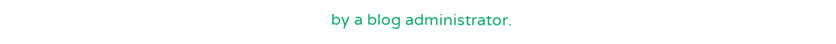by a blog administrator.